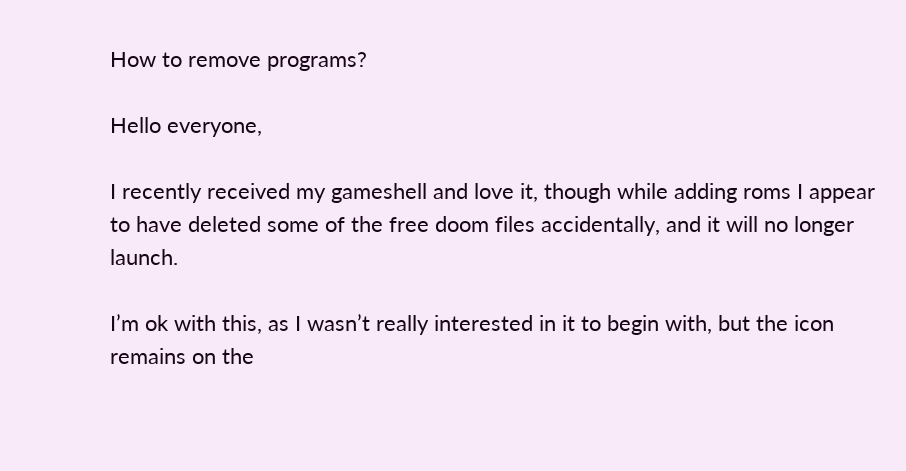How to remove programs?

Hello everyone,

I recently received my gameshell and love it, though while adding roms I appear to have deleted some of the free doom files accidentally, and it will no longer launch.

I’m ok with this, as I wasn’t really interested in it to begin with, but the icon remains on the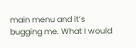main menu and it’s bugging me. What I would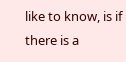like to know, is if there is a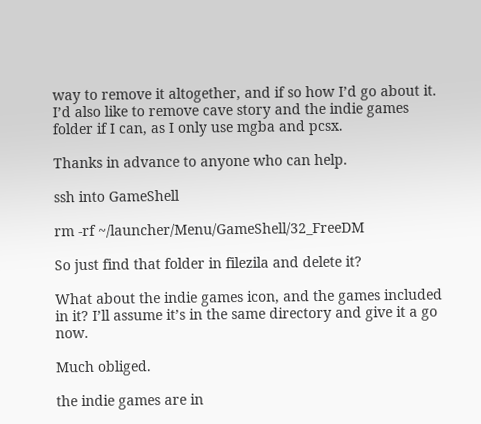way to remove it altogether, and if so how I’d go about it. I’d also like to remove cave story and the indie games folder if I can, as I only use mgba and pcsx.

Thanks in advance to anyone who can help.

ssh into GameShell

rm -rf ~/launcher/Menu/GameShell/32_FreeDM

So just find that folder in filezila and delete it?

What about the indie games icon, and the games included in it? I’ll assume it’s in the same directory and give it a go now.

Much obliged.

the indie games are in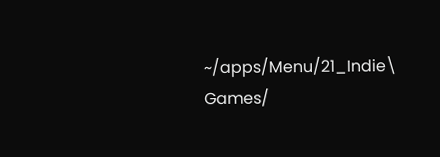~/apps/Menu/21_Indie\ Games/